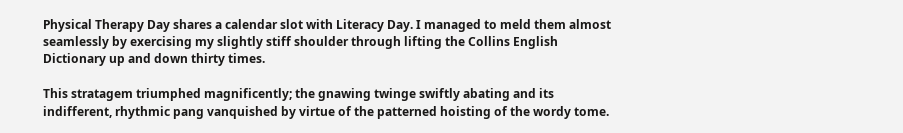Physical Therapy Day shares a calendar slot with Literacy Day. I managed to meld them almost seamlessly by exercising my slightly stiff shoulder through lifting the Collins English Dictionary up and down thirty times.

This stratagem triumphed magnificently; the gnawing twinge swiftly abating and its indifferent, rhythmic pang vanquished by virtue of the patterned hoisting of the wordy tome.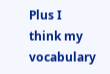Plus I think my vocabulary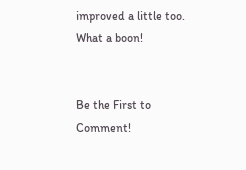improved a little too. What a boon!


Be the First to Comment!